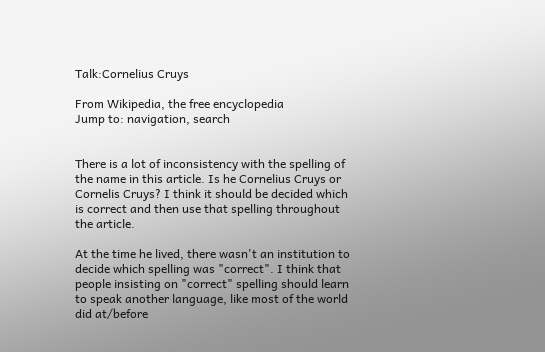Talk:Cornelius Cruys

From Wikipedia, the free encyclopedia
Jump to: navigation, search


There is a lot of inconsistency with the spelling of the name in this article. Is he Cornelius Cruys or Cornelis Cruys? I think it should be decided which is correct and then use that spelling throughout the article.

At the time he lived, there wasn't an institution to decide which spelling was "correct". I think that people insisting on "correct" spelling should learn to speak another language, like most of the world did at/before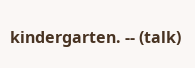kindergarten. -- (talk)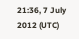21:36, 7 July 2012 (UTC)